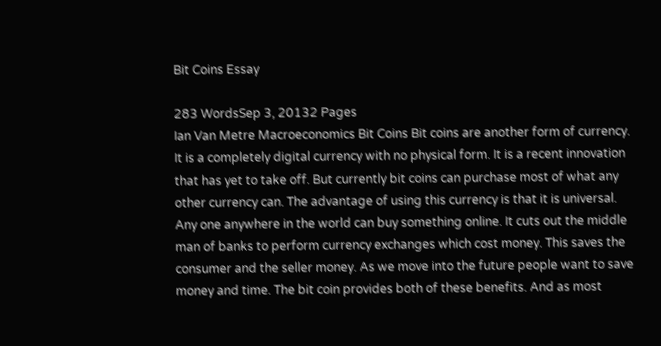Bit Coins Essay

283 WordsSep 3, 20132 Pages
Ian Van Metre Macroeconomics Bit Coins Bit coins are another form of currency. It is a completely digital currency with no physical form. It is a recent innovation that has yet to take off. But currently bit coins can purchase most of what any other currency can. The advantage of using this currency is that it is universal. Any one anywhere in the world can buy something online. It cuts out the middle man of banks to perform currency exchanges which cost money. This saves the consumer and the seller money. As we move into the future people want to save money and time. The bit coin provides both of these benefits. And as most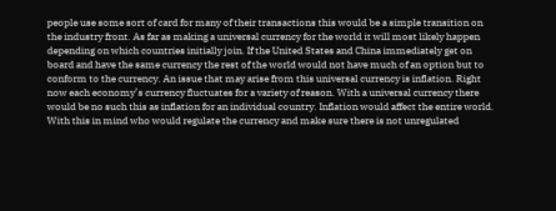people use some sort of card for many of their transactions this would be a simple transition on the industry front. As far as making a universal currency for the world it will most likely happen depending on which countries initially join. If the United States and China immediately get on board and have the same currency the rest of the world would not have much of an option but to conform to the currency. An issue that may arise from this universal currency is inflation. Right now each economy’s currency fluctuates for a variety of reason. With a universal currency there would be no such this as inflation for an individual country. Inflation would affect the entire world. With this in mind who would regulate the currency and make sure there is not unregulated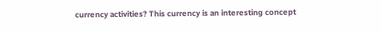currency activities? This currency is an interesting concept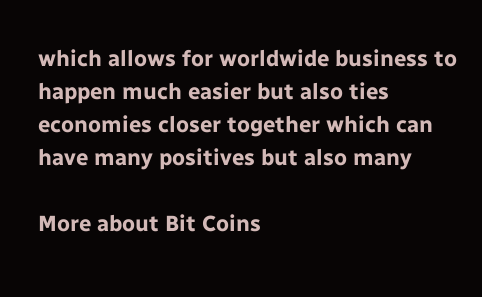which allows for worldwide business to happen much easier but also ties economies closer together which can have many positives but also many

More about Bit Coins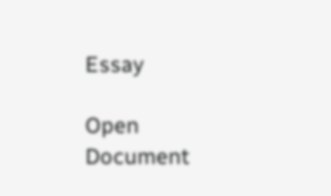Essay

Open Document